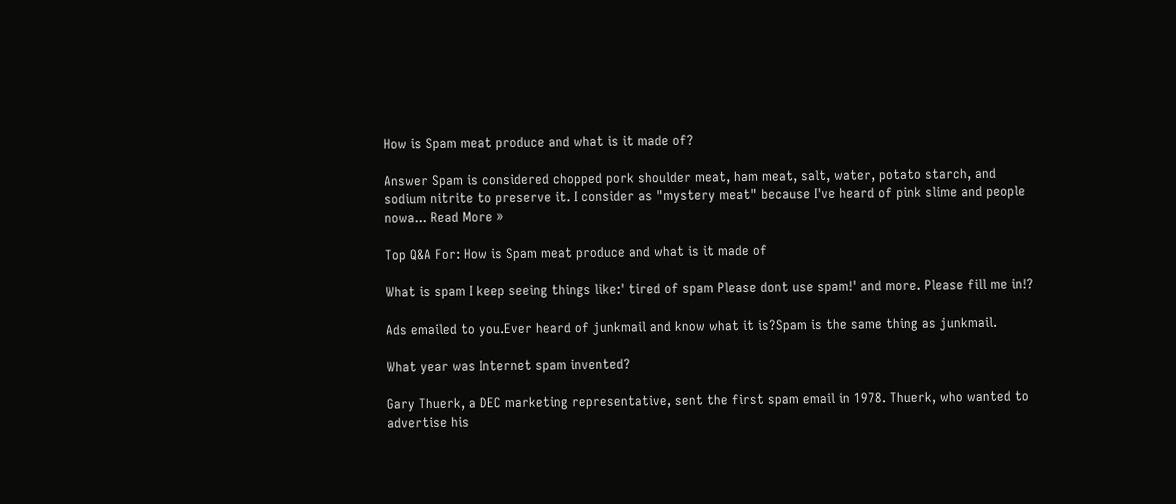How is Spam meat produce and what is it made of?

Answer Spam is considered chopped pork shoulder meat, ham meat, salt, water, potato starch, and sodium nitrite to preserve it. I consider as "mystery meat" because I've heard of pink slime and people nowa... Read More »

Top Q&A For: How is Spam meat produce and what is it made of

What is spam I keep seeing things like:' tired of spam Please dont use spam!' and more. Please fill me in!?

Ads emailed to you.Ever heard of junkmail and know what it is?Spam is the same thing as junkmail.

What year was Internet spam invented?

Gary Thuerk, a DEC marketing representative, sent the first spam email in 1978. Thuerk, who wanted to advertise his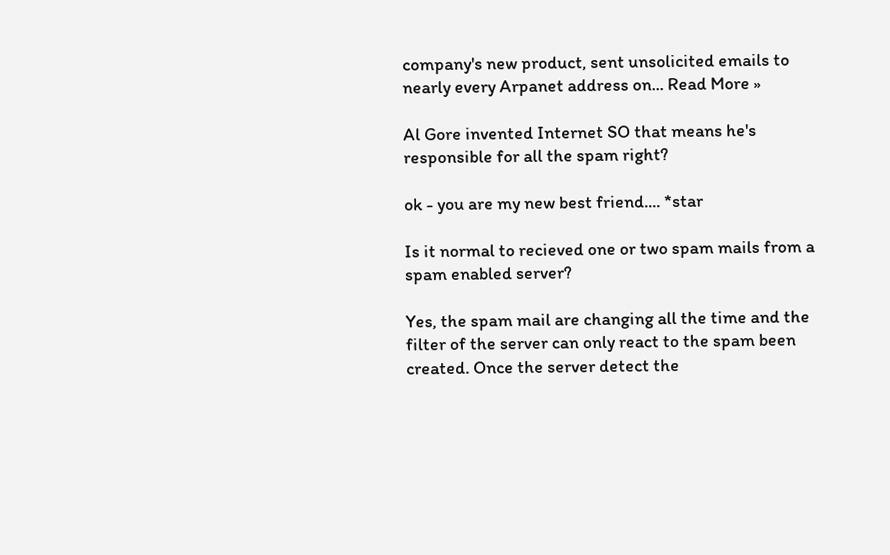company's new product, sent unsolicited emails to nearly every Arpanet address on... Read More »

Al Gore invented Internet SO that means he's responsible for all the spam right?

ok - you are my new best friend.... *star

Is it normal to recieved one or two spam mails from a spam enabled server?

Yes, the spam mail are changing all the time and the filter of the server can only react to the spam been created. Once the server detect the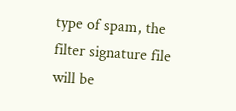type of spam, the filter signature file will be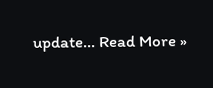update... Read More »